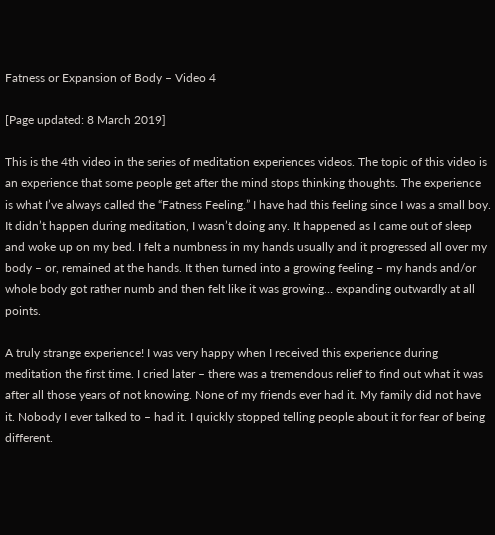Fatness or Expansion of Body – Video 4

[Page updated: 8 March 2019]

This is the 4th video in the series of meditation experiences videos. The topic of this video is an experience that some people get after the mind stops thinking thoughts. The experience is what I’ve always called the “Fatness Feeling.” I have had this feeling since I was a small boy. It didn’t happen during meditation, I wasn’t doing any. It happened as I came out of sleep and woke up on my bed. I felt a numbness in my hands usually and it progressed all over my body – or, remained at the hands. It then turned into a growing feeling – my hands and/or whole body got rather numb and then felt like it was growing… expanding outwardly at all points.

A truly strange experience! I was very happy when I received this experience during meditation the first time. I cried later – there was a tremendous relief to find out what it was after all those years of not knowing. None of my friends ever had it. My family did not have it. Nobody I ever talked to – had it. I quickly stopped telling people about it for fear of being different.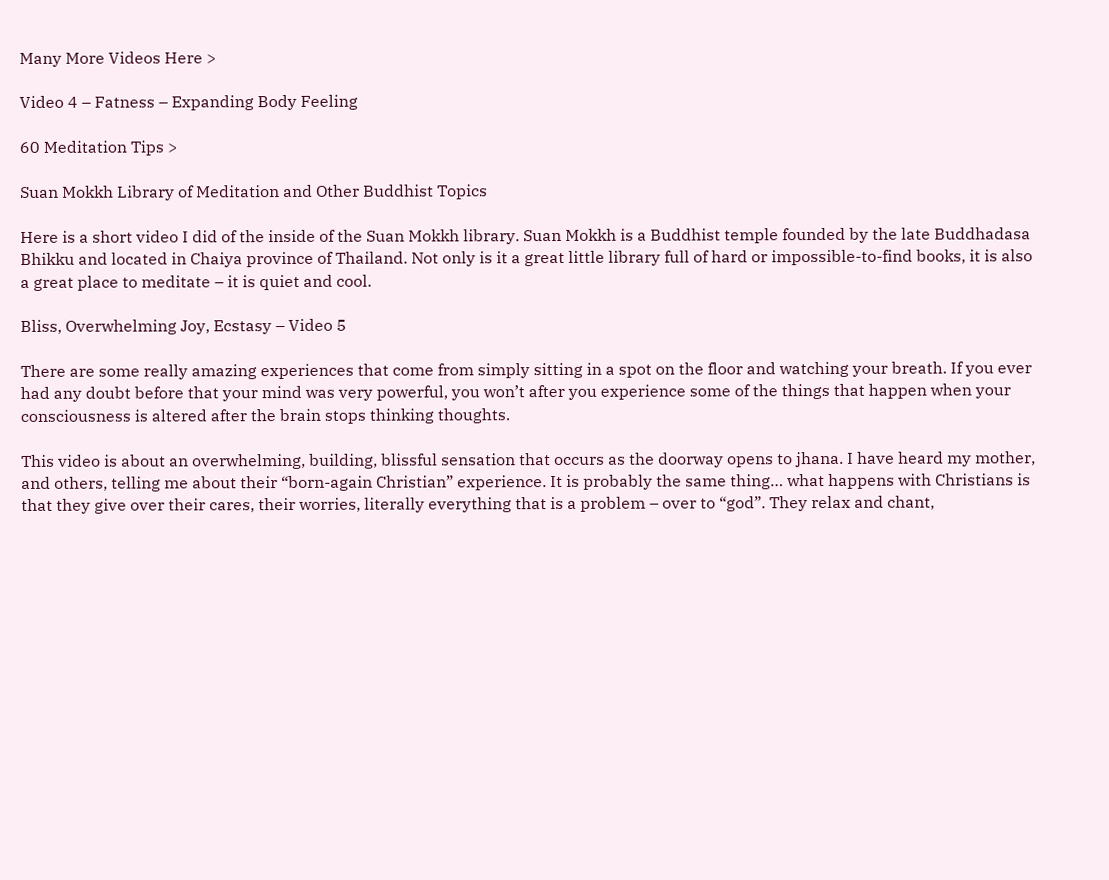Many More Videos Here >

Video 4 – Fatness – Expanding Body Feeling

60 Meditation Tips >

Suan Mokkh Library of Meditation and Other Buddhist Topics

Here is a short video I did of the inside of the Suan Mokkh library. Suan Mokkh is a Buddhist temple founded by the late Buddhadasa Bhikku and located in Chaiya province of Thailand. Not only is it a great little library full of hard or impossible-to-find books, it is also a great place to meditate – it is quiet and cool.

Bliss, Overwhelming Joy, Ecstasy – Video 5

There are some really amazing experiences that come from simply sitting in a spot on the floor and watching your breath. If you ever had any doubt before that your mind was very powerful, you won’t after you experience some of the things that happen when your consciousness is altered after the brain stops thinking thoughts.

This video is about an overwhelming, building, blissful sensation that occurs as the doorway opens to jhana. I have heard my mother, and others, telling me about their “born-again Christian” experience. It is probably the same thing… what happens with Christians is that they give over their cares, their worries, literally everything that is a problem – over to “god”. They relax and chant,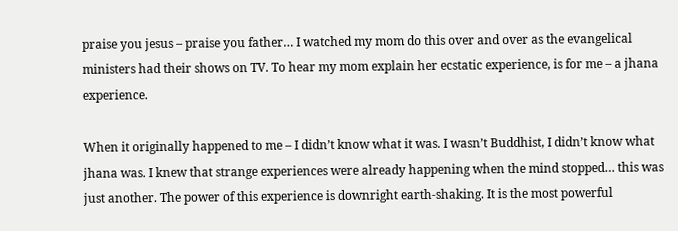praise you jesus – praise you father… I watched my mom do this over and over as the evangelical ministers had their shows on TV. To hear my mom explain her ecstatic experience, is for me – a jhana experience.

When it originally happened to me – I didn’t know what it was. I wasn’t Buddhist, I didn’t know what jhana was. I knew that strange experiences were already happening when the mind stopped… this was just another. The power of this experience is downright earth-shaking. It is the most powerful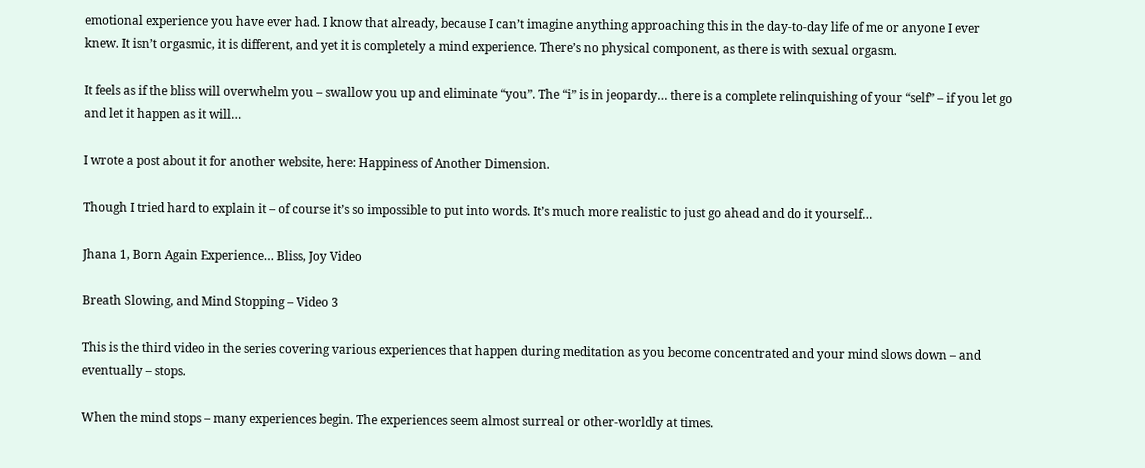emotional experience you have ever had. I know that already, because I can’t imagine anything approaching this in the day-to-day life of me or anyone I ever knew. It isn’t orgasmic, it is different, and yet it is completely a mind experience. There’s no physical component, as there is with sexual orgasm.

It feels as if the bliss will overwhelm you – swallow you up and eliminate “you”. The “i” is in jeopardy… there is a complete relinquishing of your “self” – if you let go and let it happen as it will…

I wrote a post about it for another website, here: Happiness of Another Dimension.

Though I tried hard to explain it – of course it’s so impossible to put into words. It’s much more realistic to just go ahead and do it yourself…

Jhana 1, Born Again Experience… Bliss, Joy Video

Breath Slowing, and Mind Stopping – Video 3

This is the third video in the series covering various experiences that happen during meditation as you become concentrated and your mind slows down – and eventually – stops.

When the mind stops – many experiences begin. The experiences seem almost surreal or other-worldly at times.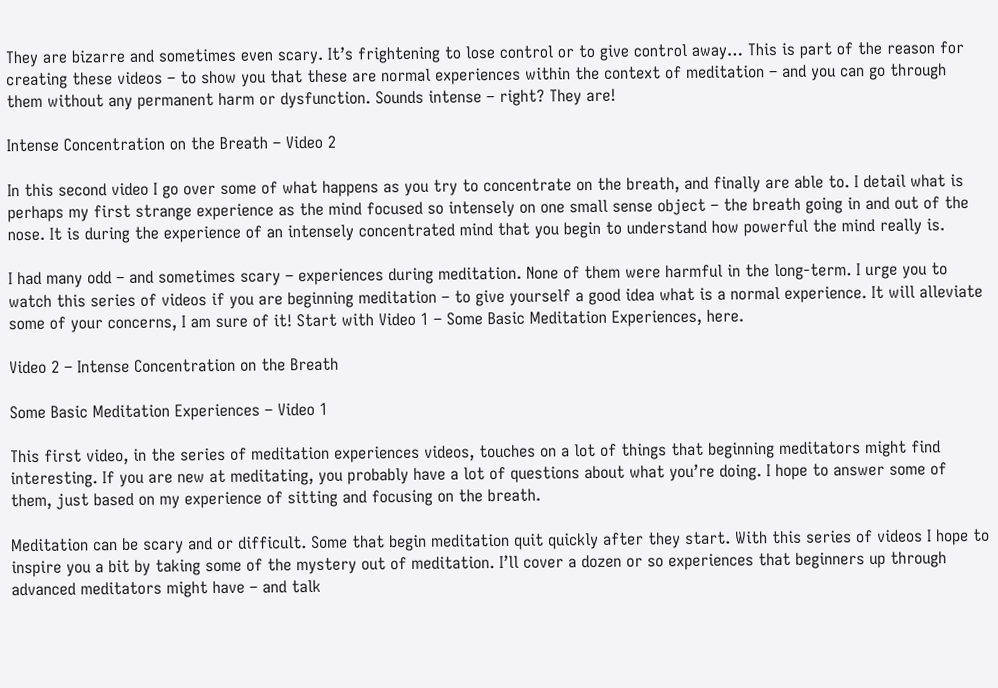They are bizarre and sometimes even scary. It’s frightening to lose control or to give control away… This is part of the reason for creating these videos – to show you that these are normal experiences within the context of meditation – and you can go through them without any permanent harm or dysfunction. Sounds intense – right? They are!

Intense Concentration on the Breath – Video 2

In this second video I go over some of what happens as you try to concentrate on the breath, and finally are able to. I detail what is perhaps my first strange experience as the mind focused so intensely on one small sense object – the breath going in and out of the nose. It is during the experience of an intensely concentrated mind that you begin to understand how powerful the mind really is.

I had many odd – and sometimes scary – experiences during meditation. None of them were harmful in the long-term. I urge you to watch this series of videos if you are beginning meditation – to give yourself a good idea what is a normal experience. It will alleviate some of your concerns, I am sure of it! Start with Video 1 – Some Basic Meditation Experiences, here.

Video 2 – Intense Concentration on the Breath

Some Basic Meditation Experiences – Video 1

This first video, in the series of meditation experiences videos, touches on a lot of things that beginning meditators might find interesting. If you are new at meditating, you probably have a lot of questions about what you’re doing. I hope to answer some of them, just based on my experience of sitting and focusing on the breath.

Meditation can be scary and or difficult. Some that begin meditation quit quickly after they start. With this series of videos I hope to inspire you a bit by taking some of the mystery out of meditation. I’ll cover a dozen or so experiences that beginners up through advanced meditators might have – and talk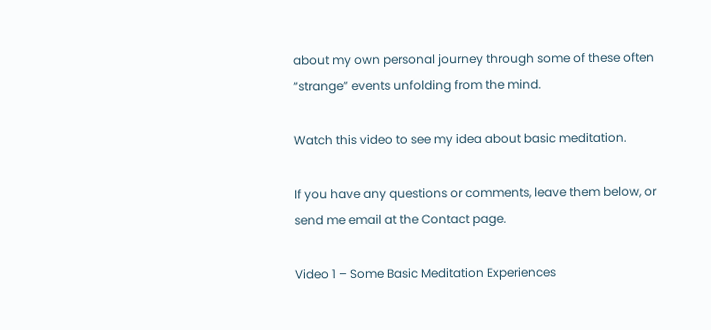about my own personal journey through some of these often “strange” events unfolding from the mind.

Watch this video to see my idea about basic meditation.

If you have any questions or comments, leave them below, or send me email at the Contact page.

Video 1 – Some Basic Meditation Experiences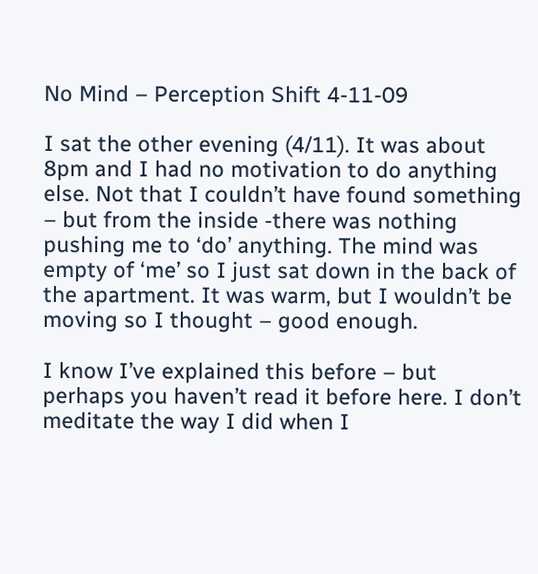No Mind – Perception Shift 4-11-09

I sat the other evening (4/11). It was about 8pm and I had no motivation to do anything else. Not that I couldn’t have found something – but from the inside -there was nothing pushing me to ‘do’ anything. The mind was empty of ‘me’ so I just sat down in the back of the apartment. It was warm, but I wouldn’t be moving so I thought – good enough.

I know I’ve explained this before – but perhaps you haven’t read it before here. I don’t meditate the way I did when I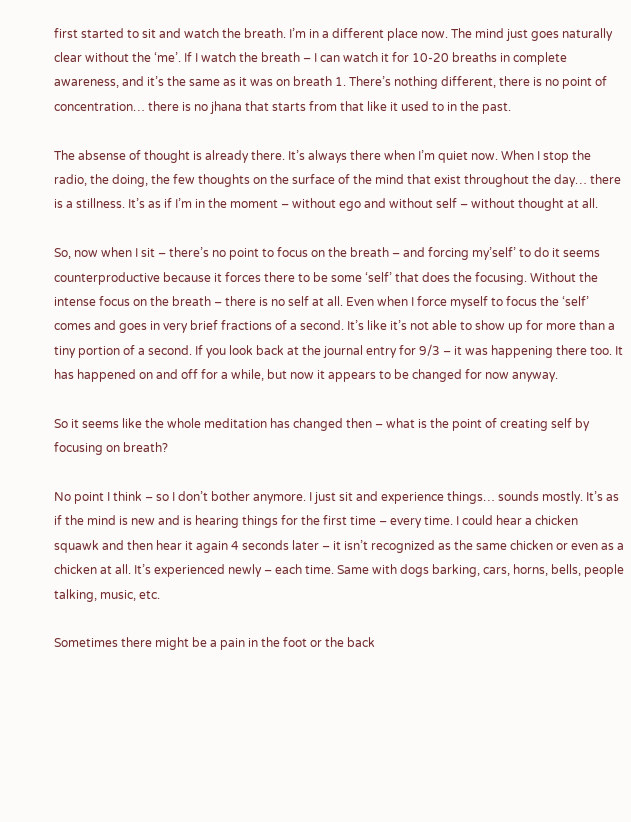first started to sit and watch the breath. I’m in a different place now. The mind just goes naturally clear without the ‘me’. If I watch the breath – I can watch it for 10-20 breaths in complete awareness, and it’s the same as it was on breath 1. There’s nothing different, there is no point of concentration… there is no jhana that starts from that like it used to in the past.

The absense of thought is already there. It’s always there when I’m quiet now. When I stop the radio, the doing, the few thoughts on the surface of the mind that exist throughout the day… there is a stillness. It’s as if I’m in the moment – without ego and without self – without thought at all.

So, now when I sit – there’s no point to focus on the breath – and forcing my’self’ to do it seems counterproductive because it forces there to be some ‘self’ that does the focusing. Without the intense focus on the breath – there is no self at all. Even when I force myself to focus the ‘self’ comes and goes in very brief fractions of a second. It’s like it’s not able to show up for more than a tiny portion of a second. If you look back at the journal entry for 9/3 – it was happening there too. It has happened on and off for a while, but now it appears to be changed for now anyway.

So it seems like the whole meditation has changed then – what is the point of creating self by focusing on breath?

No point I think – so I don’t bother anymore. I just sit and experience things… sounds mostly. It’s as if the mind is new and is hearing things for the first time – every time. I could hear a chicken squawk and then hear it again 4 seconds later – it isn’t recognized as the same chicken or even as a chicken at all. It’s experienced newly – each time. Same with dogs barking, cars, horns, bells, people talking, music, etc.

Sometimes there might be a pain in the foot or the back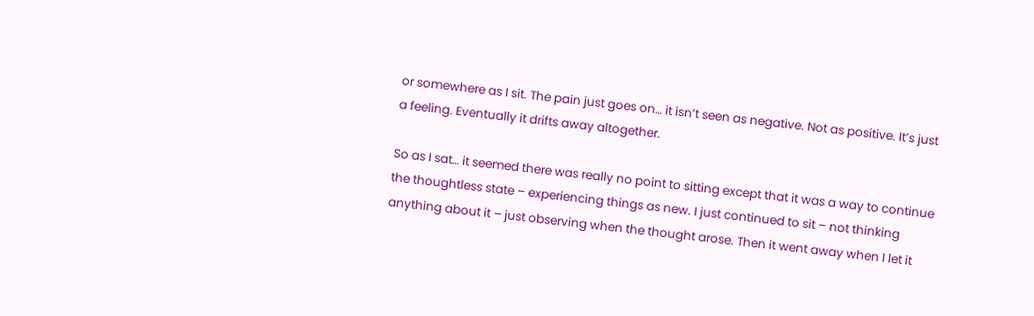or somewhere as I sit. The pain just goes on… it isn’t seen as negative. Not as positive. It’s just a feeling. Eventually it drifts away altogether.

So as I sat… it seemed there was really no point to sitting except that it was a way to continue the thoughtless state – experiencing things as new. I just continued to sit – not thinking anything about it – just observing when the thought arose. Then it went away when I let it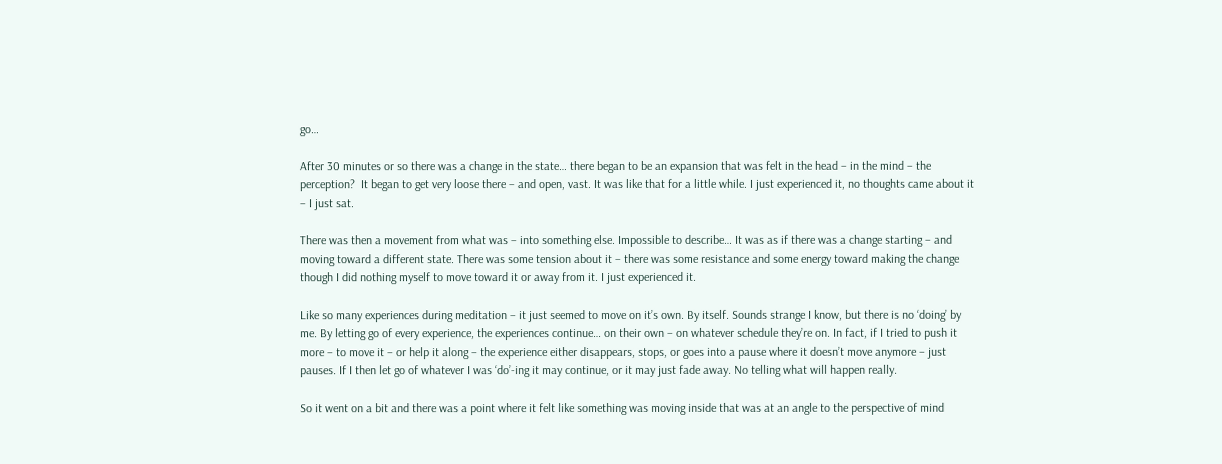go…

After 30 minutes or so there was a change in the state… there began to be an expansion that was felt in the head – in the mind – the perception?  It began to get very loose there – and open, vast. It was like that for a little while. I just experienced it, no thoughts came about it – I just sat.

There was then a movement from what was – into something else. Impossible to describe… It was as if there was a change starting – and moving toward a different state. There was some tension about it – there was some resistance and some energy toward making the change though I did nothing myself to move toward it or away from it. I just experienced it.

Like so many experiences during meditation – it just seemed to move on it’s own. By itself. Sounds strange I know, but there is no ‘doing’ by me. By letting go of every experience, the experiences continue… on their own – on whatever schedule they’re on. In fact, if I tried to push it more – to move it – or help it along – the experience either disappears, stops, or goes into a pause where it doesn’t move anymore – just pauses. If I then let go of whatever I was ‘do’-ing it may continue, or it may just fade away. No telling what will happen really.

So it went on a bit and there was a point where it felt like something was moving inside that was at an angle to the perspective of mind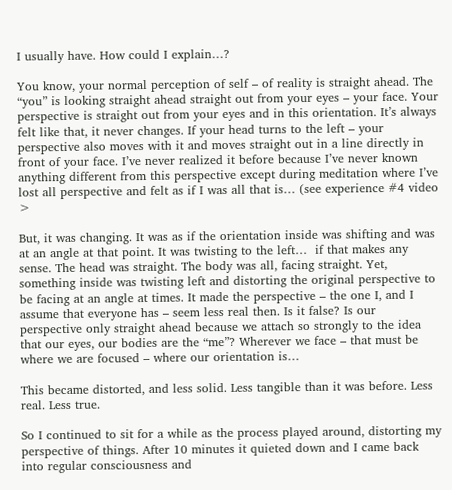I usually have. How could I explain…?

You know, your normal perception of self – of reality is straight ahead. The “you” is looking straight ahead straight out from your eyes – your face. Your perspective is straight out from your eyes and in this orientation. It’s always felt like that, it never changes. If your head turns to the left – your perspective also moves with it and moves straight out in a line directly in front of your face. I’ve never realized it before because I’ve never known anything different from this perspective except during meditation where I’ve lost all perspective and felt as if I was all that is… (see experience #4 video >

But, it was changing. It was as if the orientation inside was shifting and was at an angle at that point. It was twisting to the left…  if that makes any sense. The head was straight. The body was all, facing straight. Yet, something inside was twisting left and distorting the original perspective to be facing at an angle at times. It made the perspective – the one I, and I assume that everyone has – seem less real then. Is it false? Is our perspective only straight ahead because we attach so strongly to the idea that our eyes, our bodies are the “me”? Wherever we face – that must be where we are focused – where our orientation is…

This became distorted, and less solid. Less tangible than it was before. Less real. Less true.

So I continued to sit for a while as the process played around, distorting my perspective of things. After 10 minutes it quieted down and I came back into regular consciousness and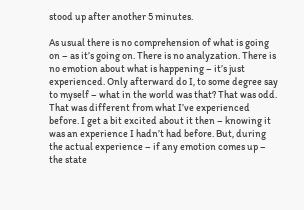stood up after another 5 minutes.

As usual there is no comprehension of what is going on – as it’s going on. There is no analyzation. There is no emotion about what is happening – it’s just experienced. Only afterward do I, to some degree say to myself – what in the world was that? That was odd. That was different from what I’ve experienced before. I get a bit excited about it then – knowing it was an experience I hadn’t had before. But, during the actual experience – if any emotion comes up – the state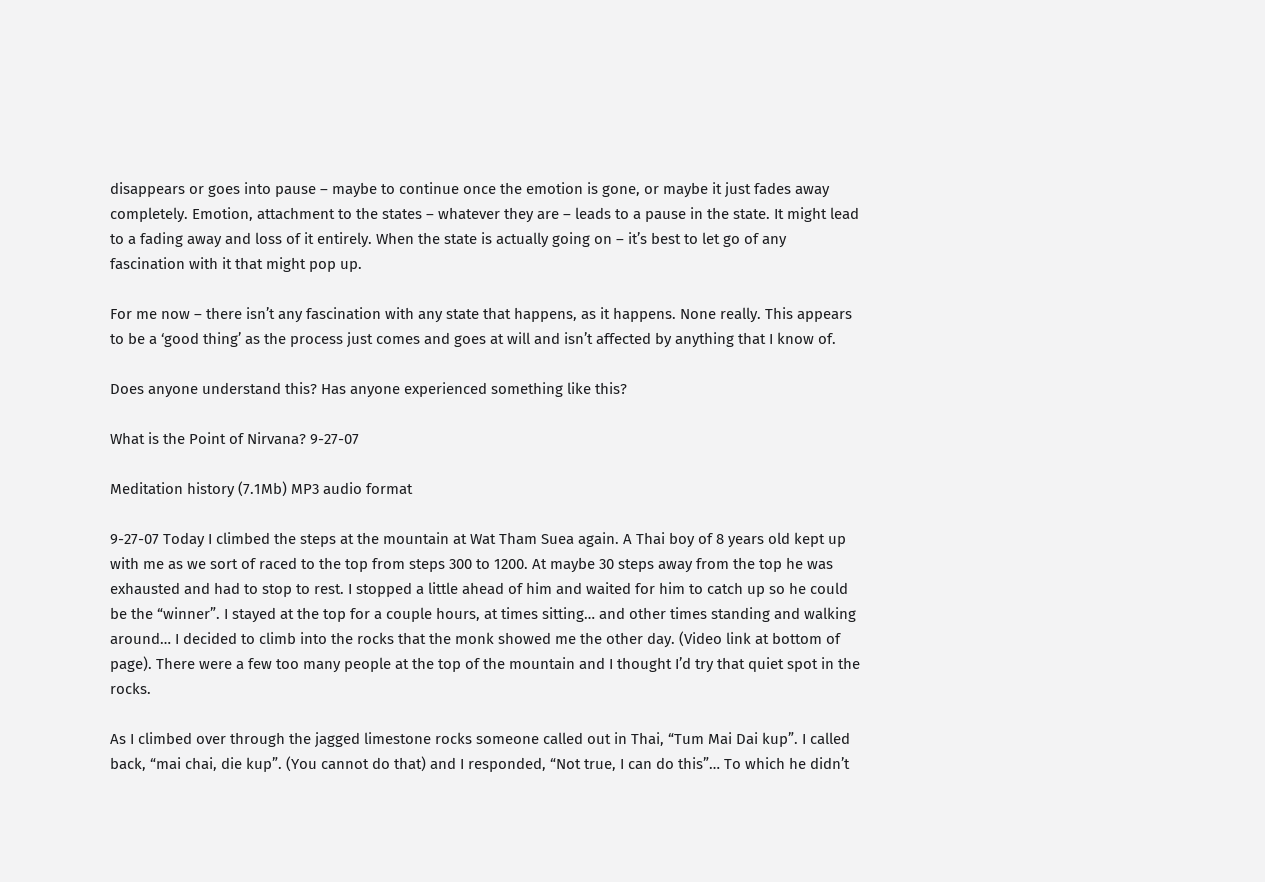disappears or goes into pause – maybe to continue once the emotion is gone, or maybe it just fades away completely. Emotion, attachment to the states – whatever they are – leads to a pause in the state. It might lead to a fading away and loss of it entirely. When the state is actually going on – it’s best to let go of any fascination with it that might pop up.

For me now – there isn’t any fascination with any state that happens, as it happens. None really. This appears to be a ‘good thing’ as the process just comes and goes at will and isn’t affected by anything that I know of.

Does anyone understand this? Has anyone experienced something like this?

What is the Point of Nirvana? 9-27-07

Meditation history (7.1Mb) MP3 audio format

9-27-07 Today I climbed the steps at the mountain at Wat Tham Suea again. A Thai boy of 8 years old kept up with me as we sort of raced to the top from steps 300 to 1200. At maybe 30 steps away from the top he was exhausted and had to stop to rest. I stopped a little ahead of him and waited for him to catch up so he could be the “winner”. I stayed at the top for a couple hours, at times sitting… and other times standing and walking around… I decided to climb into the rocks that the monk showed me the other day. (Video link at bottom of page). There were a few too many people at the top of the mountain and I thought I’d try that quiet spot in the rocks.

As I climbed over through the jagged limestone rocks someone called out in Thai, “Tum Mai Dai kup”. I called back, “mai chai, die kup”. (You cannot do that) and I responded, “Not true, I can do this”… To which he didn’t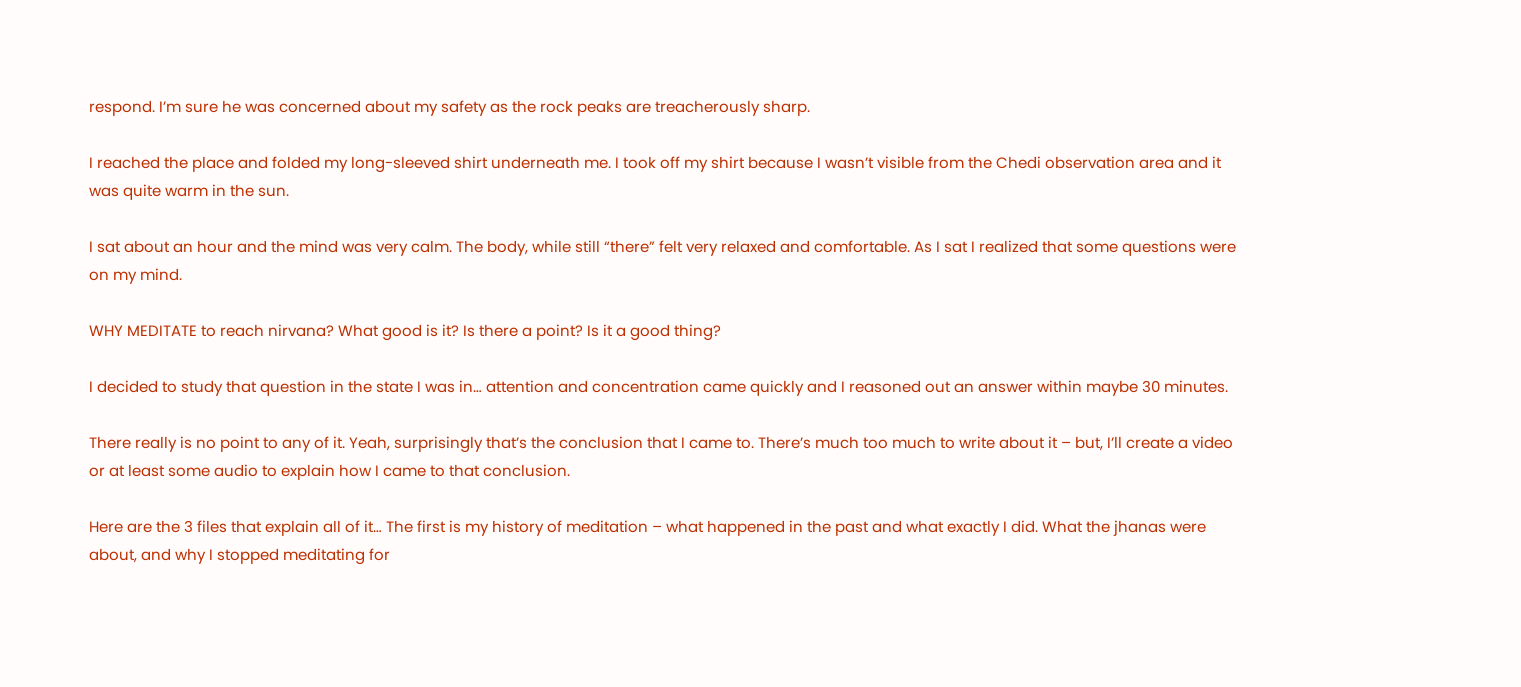respond. I’m sure he was concerned about my safety as the rock peaks are treacherously sharp.

I reached the place and folded my long-sleeved shirt underneath me. I took off my shirt because I wasn’t visible from the Chedi observation area and it was quite warm in the sun.

I sat about an hour and the mind was very calm. The body, while still “there” felt very relaxed and comfortable. As I sat I realized that some questions were on my mind.

WHY MEDITATE to reach nirvana? What good is it? Is there a point? Is it a good thing?

I decided to study that question in the state I was in… attention and concentration came quickly and I reasoned out an answer within maybe 30 minutes.

There really is no point to any of it. Yeah, surprisingly that’s the conclusion that I came to. There’s much too much to write about it – but, I’ll create a video or at least some audio to explain how I came to that conclusion.

Here are the 3 files that explain all of it… The first is my history of meditation – what happened in the past and what exactly I did. What the jhanas were about, and why I stopped meditating for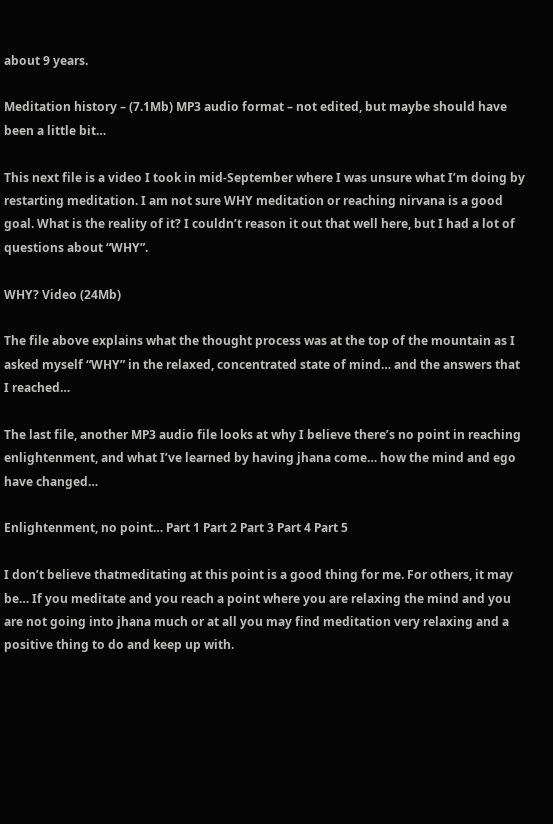about 9 years.

Meditation history – (7.1Mb) MP3 audio format – not edited, but maybe should have been a little bit…

This next file is a video I took in mid-September where I was unsure what I’m doing by restarting meditation. I am not sure WHY meditation or reaching nirvana is a good goal. What is the reality of it? I couldn’t reason it out that well here, but I had a lot of questions about “WHY”.

WHY? Video (24Mb)

The file above explains what the thought process was at the top of the mountain as I asked myself “WHY” in the relaxed, concentrated state of mind… and the answers that I reached…

The last file, another MP3 audio file looks at why I believe there’s no point in reaching enlightenment, and what I’ve learned by having jhana come… how the mind and ego have changed…

Enlightenment, no point… Part 1 Part 2 Part 3 Part 4 Part 5

I don’t believe thatmeditating at this point is a good thing for me. For others, it may be… If you meditate and you reach a point where you are relaxing the mind and you are not going into jhana much or at all you may find meditation very relaxing and a positive thing to do and keep up with.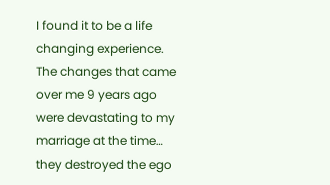I found it to be a life changing experience. The changes that came over me 9 years ago were devastating to my marriage at the time… they destroyed the ego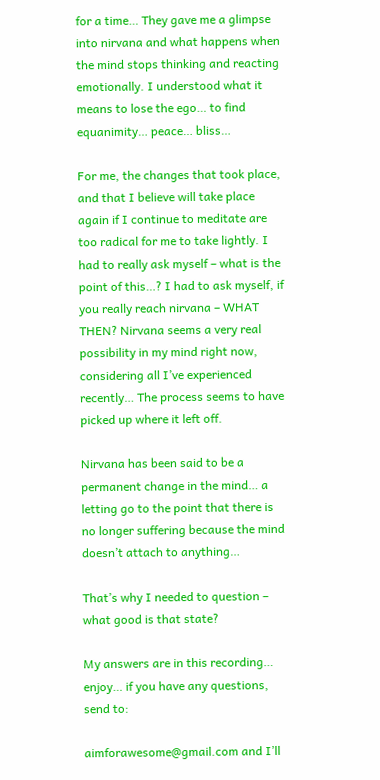for a time… They gave me a glimpse into nirvana and what happens when the mind stops thinking and reacting emotionally. I understood what it means to lose the ego… to find equanimity… peace… bliss…

For me, the changes that took place, and that I believe will take place again if I continue to meditate are too radical for me to take lightly. I had to really ask myself – what is the point of this…? I had to ask myself, if you really reach nirvana – WHAT THEN? Nirvana seems a very real possibility in my mind right now, considering all I’ve experienced recently… The process seems to have picked up where it left off.

Nirvana has been said to be a permanent change in the mind… a letting go to the point that there is no longer suffering because the mind doesn’t attach to anything…

That’s why I needed to question – what good is that state?

My answers are in this recording… enjoy… if you have any questions, send to:

aimforawesome@gmail.com and I’ll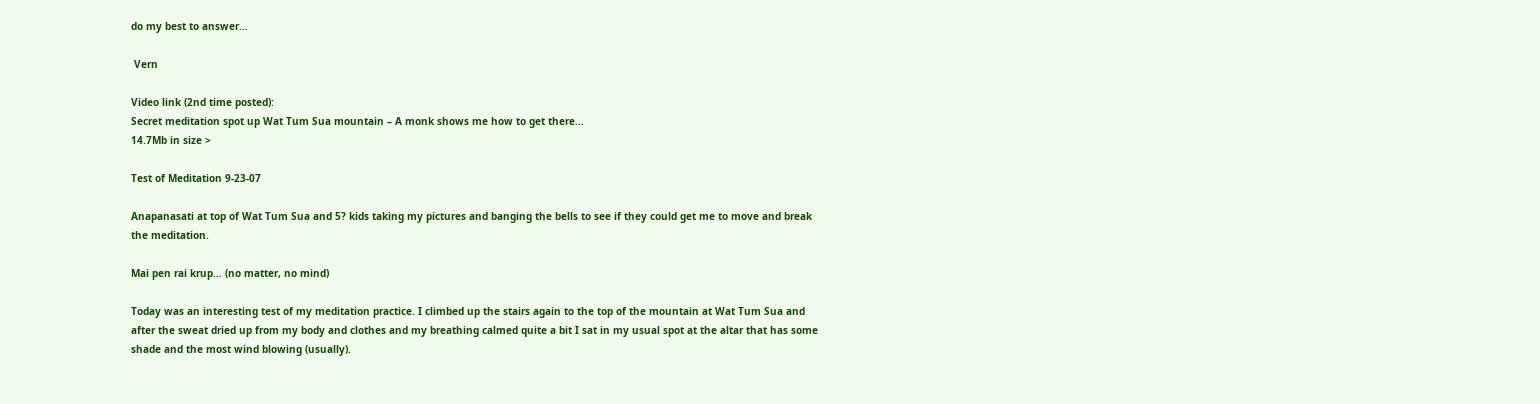do my best to answer…

 Vern

Video link (2nd time posted):
Secret meditation spot up Wat Tum Sua mountain – A monk shows me how to get there…
14.7Mb in size >

Test of Meditation 9-23-07

Anapanasati at top of Wat Tum Sua and 5? kids taking my pictures and banging the bells to see if they could get me to move and break the meditation.

Mai pen rai krup… (no matter, no mind)

Today was an interesting test of my meditation practice. I climbed up the stairs again to the top of the mountain at Wat Tum Sua and after the sweat dried up from my body and clothes and my breathing calmed quite a bit I sat in my usual spot at the altar that has some shade and the most wind blowing (usually).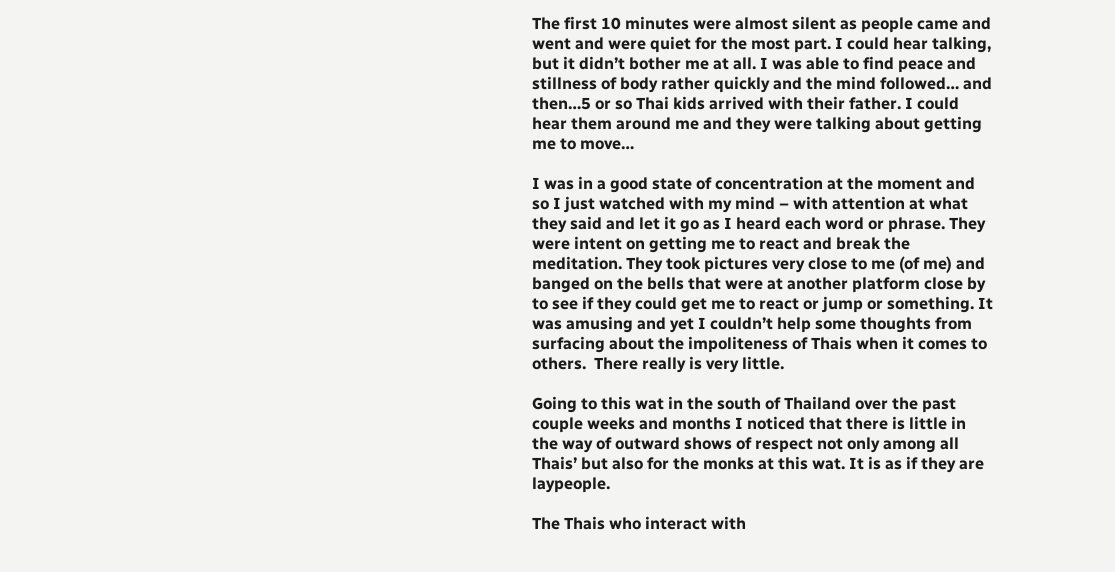The first 10 minutes were almost silent as people came and went and were quiet for the most part. I could hear talking, but it didn’t bother me at all. I was able to find peace and stillness of body rather quickly and the mind followed… and then…5 or so Thai kids arrived with their father. I could hear them around me and they were talking about getting me to move…

I was in a good state of concentration at the moment and so I just watched with my mind – with attention at what they said and let it go as I heard each word or phrase. They were intent on getting me to react and break the meditation. They took pictures very close to me (of me) and banged on the bells that were at another platform close by to see if they could get me to react or jump or something. It was amusing and yet I couldn’t help some thoughts from surfacing about the impoliteness of Thais when it comes to others.  There really is very little.

Going to this wat in the south of Thailand over the past couple weeks and months I noticed that there is little in the way of outward shows of respect not only among all Thais’ but also for the monks at this wat. It is as if they are laypeople.

The Thais who interact with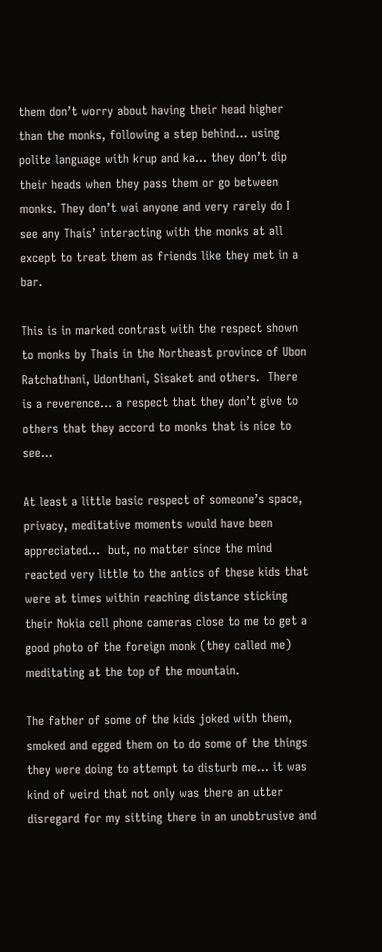them don’t worry about having their head higher than the monks, following a step behind… using polite language with krup and ka… they don’t dip their heads when they pass them or go between monks. They don’t wai anyone and very rarely do I see any Thais’ interacting with the monks at all except to treat them as friends like they met in a bar.

This is in marked contrast with the respect shown to monks by Thais in the Northeast province of Ubon Ratchathani, Udonthani, Sisaket and others.  There is a reverence… a respect that they don’t give to others that they accord to monks that is nice to see…

At least a little basic respect of someone’s space, privacy, meditative moments would have been appreciated…  but, no matter since the mind reacted very little to the antics of these kids that were at times within reaching distance sticking their Nokia cell phone cameras close to me to get a good photo of the foreign monk (they called me) meditating at the top of the mountain.

The father of some of the kids joked with them, smoked and egged them on to do some of the things they were doing to attempt to disturb me… it was kind of weird that not only was there an utter disregard for my sitting there in an unobtrusive and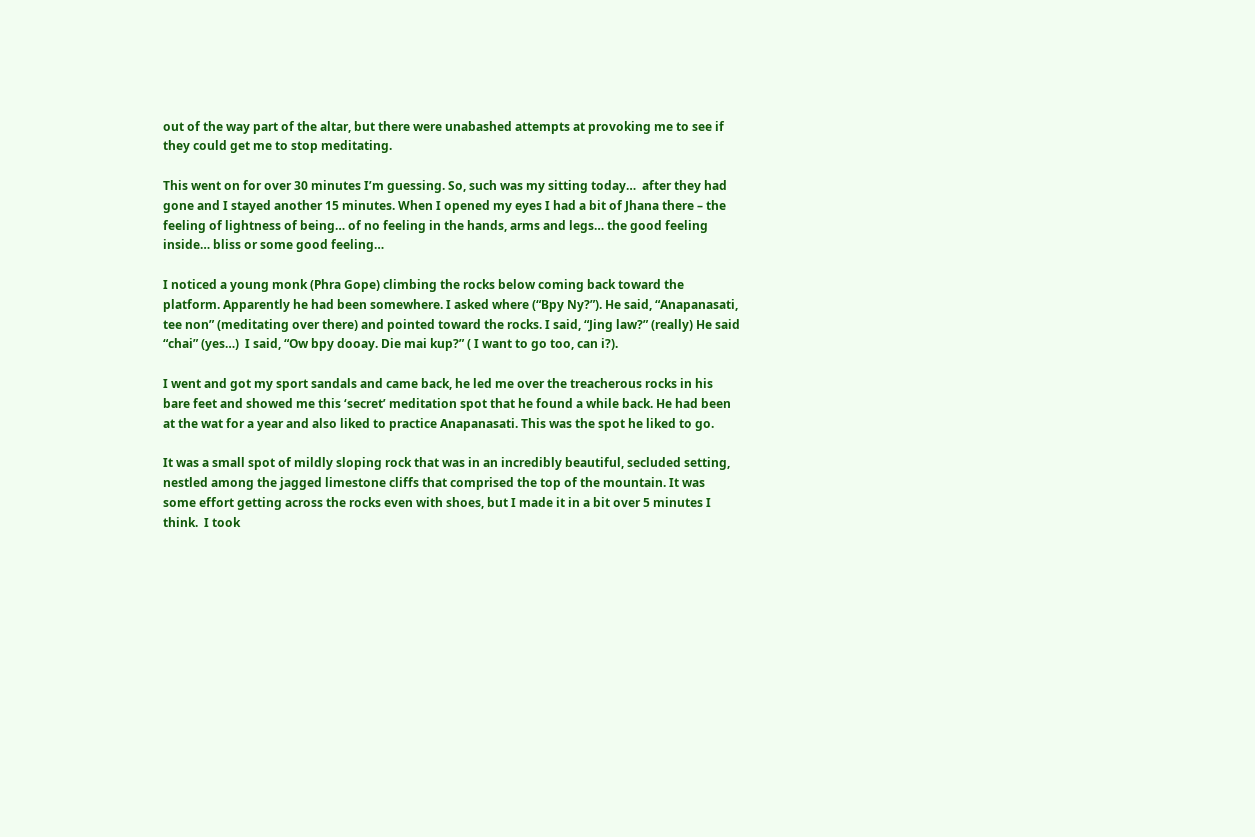out of the way part of the altar, but there were unabashed attempts at provoking me to see if they could get me to stop meditating.

This went on for over 30 minutes I’m guessing. So, such was my sitting today…  after they had gone and I stayed another 15 minutes. When I opened my eyes I had a bit of Jhana there – the feeling of lightness of being… of no feeling in the hands, arms and legs… the good feeling inside… bliss or some good feeling…

I noticed a young monk (Phra Gope) climbing the rocks below coming back toward the platform. Apparently he had been somewhere. I asked where (“Bpy Ny?”). He said, “Anapanasati, tee non” (meditating over there) and pointed toward the rocks. I said, “Jing law?” (really) He said “chai” (yes…)  I said, “Ow bpy dooay. Die mai kup?” ( I want to go too, can i?).

I went and got my sport sandals and came back, he led me over the treacherous rocks in his bare feet and showed me this ‘secret’ meditation spot that he found a while back. He had been at the wat for a year and also liked to practice Anapanasati. This was the spot he liked to go.

It was a small spot of mildly sloping rock that was in an incredibly beautiful, secluded setting, nestled among the jagged limestone cliffs that comprised the top of the mountain. It was some effort getting across the rocks even with shoes, but I made it in a bit over 5 minutes I think.  I took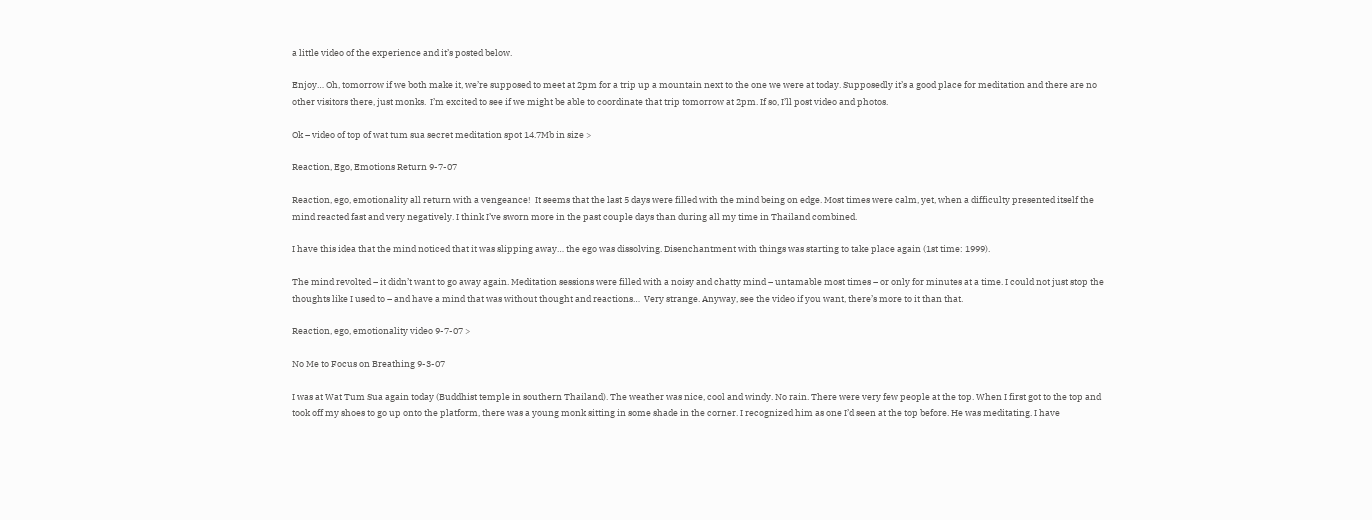a little video of the experience and it’s posted below.

Enjoy… Oh, tomorrow if we both make it, we’re supposed to meet at 2pm for a trip up a mountain next to the one we were at today. Supposedly it’s a good place for meditation and there are no other visitors there, just monks.  I’m excited to see if we might be able to coordinate that trip tomorrow at 2pm. If so, I’ll post video and photos.

Ok – video of top of wat tum sua secret meditation spot 14.7Mb in size >

Reaction, Ego, Emotions Return 9-7-07

Reaction, ego, emotionality all return with a vengeance!  It seems that the last 5 days were filled with the mind being on edge. Most times were calm, yet, when a difficulty presented itself the mind reacted fast and very negatively. I think I’ve sworn more in the past couple days than during all my time in Thailand combined.

I have this idea that the mind noticed that it was slipping away… the ego was dissolving. Disenchantment with things was starting to take place again (1st time: 1999).

The mind revolted – it didn’t want to go away again. Meditation sessions were filled with a noisy and chatty mind – untamable most times – or only for minutes at a time. I could not just stop the thoughts like I used to – and have a mind that was without thought and reactions…  Very strange. Anyway, see the video if you want, there’s more to it than that.

Reaction, ego, emotionality video 9-7-07 >

No Me to Focus on Breathing 9-3-07

I was at Wat Tum Sua again today (Buddhist temple in southern Thailand). The weather was nice, cool and windy. No rain. There were very few people at the top. When I first got to the top and took off my shoes to go up onto the platform, there was a young monk sitting in some shade in the corner. I recognized him as one I’d seen at the top before. He was meditating. I have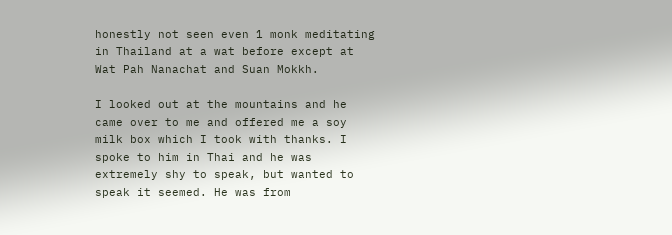honestly not seen even 1 monk meditating in Thailand at a wat before except at Wat Pah Nanachat and Suan Mokkh.

I looked out at the mountains and he came over to me and offered me a soy milk box which I took with thanks. I spoke to him in Thai and he was extremely shy to speak, but wanted to speak it seemed. He was from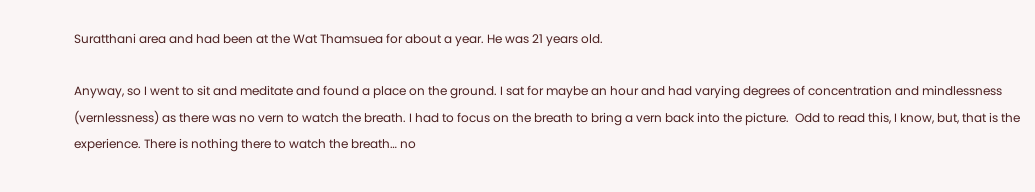Suratthani area and had been at the Wat Thamsuea for about a year. He was 21 years old.

Anyway, so I went to sit and meditate and found a place on the ground. I sat for maybe an hour and had varying degrees of concentration and mindlessness (vernlessness) as there was no vern to watch the breath. I had to focus on the breath to bring a vern back into the picture.  Odd to read this, I know, but, that is the experience. There is nothing there to watch the breath… no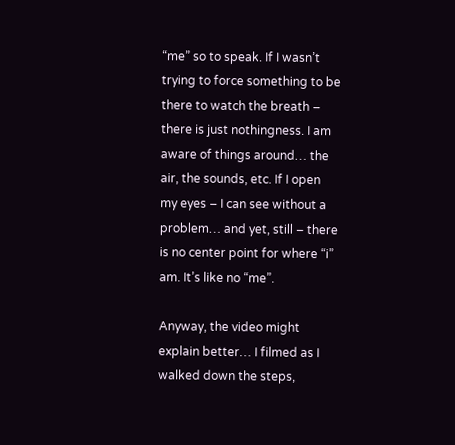“me” so to speak. If I wasn’t trying to force something to be there to watch the breath – there is just nothingness. I am aware of things around… the air, the sounds, etc. If I open my eyes – I can see without a problem… and yet, still – there is no center point for where “i” am. It’s like no “me”.

Anyway, the video might explain better… I filmed as I walked down the steps,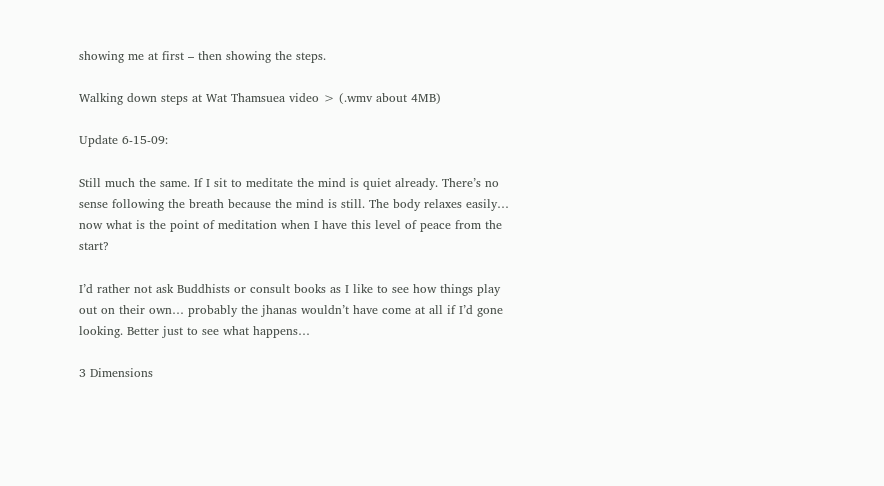showing me at first – then showing the steps.

Walking down steps at Wat Thamsuea video > (.wmv about 4MB)

Update 6-15-09:

Still much the same. If I sit to meditate the mind is quiet already. There’s no sense following the breath because the mind is still. The body relaxes easily… now what is the point of meditation when I have this level of peace from the start?

I’d rather not ask Buddhists or consult books as I like to see how things play out on their own… probably the jhanas wouldn’t have come at all if I’d gone looking. Better just to see what happens…

3 Dimensions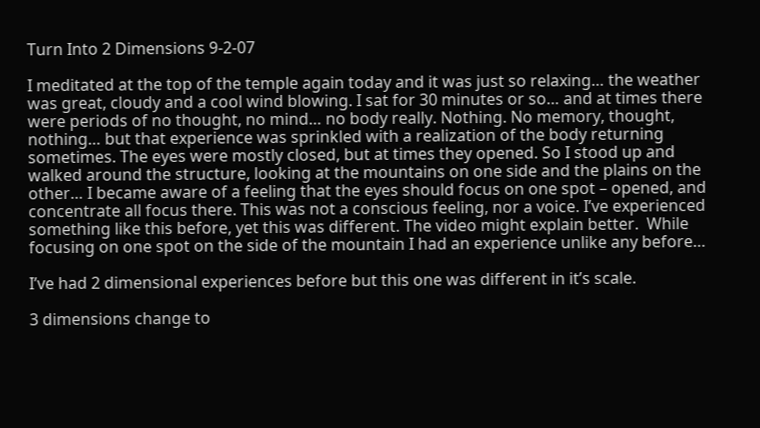Turn Into 2 Dimensions 9-2-07

I meditated at the top of the temple again today and it was just so relaxing… the weather was great, cloudy and a cool wind blowing. I sat for 30 minutes or so… and at times there were periods of no thought, no mind… no body really. Nothing. No memory, thought, nothing… but that experience was sprinkled with a realization of the body returning sometimes. The eyes were mostly closed, but at times they opened. So I stood up and walked around the structure, looking at the mountains on one side and the plains on the other… I became aware of a feeling that the eyes should focus on one spot – opened, and concentrate all focus there. This was not a conscious feeling, nor a voice. I’ve experienced something like this before, yet this was different. The video might explain better.  While focusing on one spot on the side of the mountain I had an experience unlike any before…

I’ve had 2 dimensional experiences before but this one was different in it’s scale.

3 dimensions change to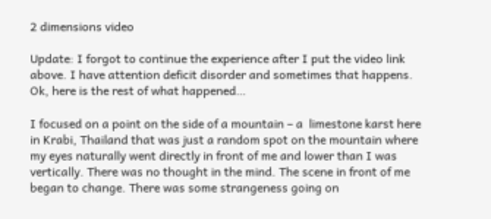2 dimensions video

Update: I forgot to continue the experience after I put the video link above. I have attention deficit disorder and sometimes that happens. Ok, here is the rest of what happened…

I focused on a point on the side of a mountain – a  limestone karst here in Krabi, Thailand that was just a random spot on the mountain where my eyes naturally went directly in front of me and lower than I was vertically. There was no thought in the mind. The scene in front of me began to change. There was some strangeness going on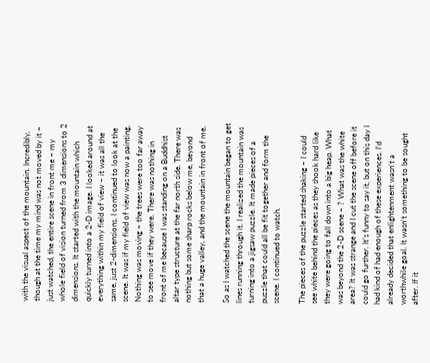with the visual aspect of the mountain. Incredibly, though at the time my mind was not moved by it – just watched, the entire scene in front me – my whole field of vision turned from 3 dimensions to 2 dimensions. It started with the mountain which quickly turned into a 2-D image. I looked around at everything within my field of view – it was all the same, just 2-dimensions. I continued to look at the scene. It was if my field of view was now a painting. Nothing was moving – the trees were too far away to see move if they were. There was nothing in front of me because I was standing on a Buddhist altar type structure at the far north side. There was nothing but some sharp rocks below me, beyond that a huge valley, and the mountain in front of me.

So as I watched the scene the mountain began to get lines running through it. I realized the mountain was turning into a jigsaw puzzle. It made pieces of a puzzle that could all be fit together and form the scene. I continued to watch.

The pieces of the puzzle started shaking – I could see white behind the pieces as they shook hard like they were going to fall down into a big heap. What was beyond the 2-D scene – ? What was the white area? It was strange and I cut the scene off before it could go further. It’s funny to say it, but on this day I had kind of had enough of these experiences. I’d already decided that enlightenment wasn’t a worthwhile goal. It wasn’t something to be sought after. If it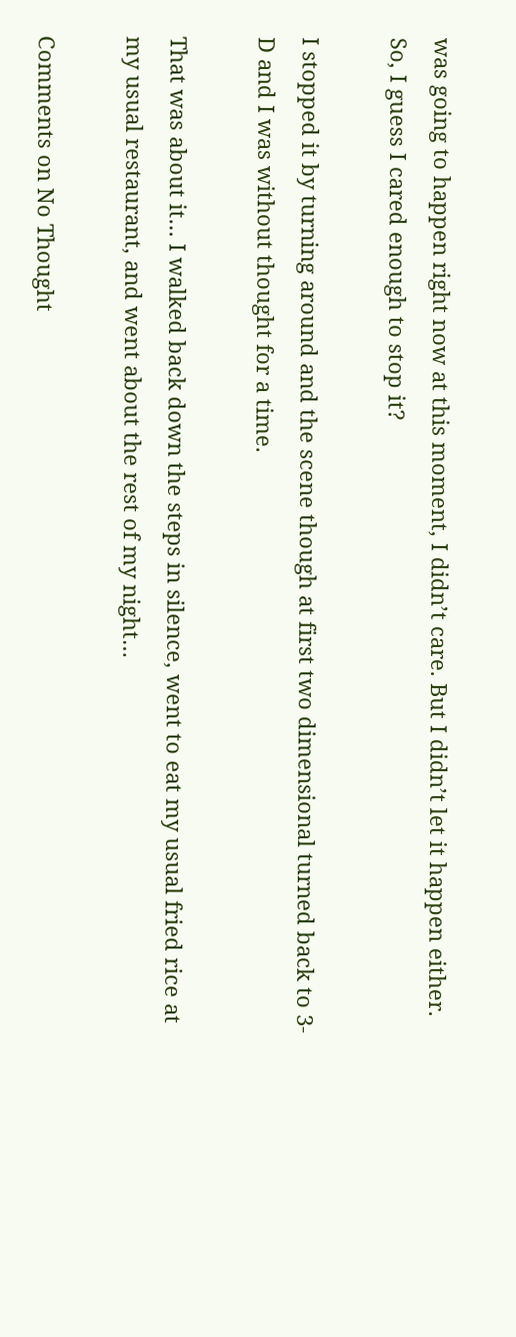was going to happen right now at this moment, I didn’t care. But I didn’t let it happen either. So, I guess I cared enough to stop it?

I stopped it by turning around and the scene though at first two dimensional turned back to 3-D and I was without thought for a time.

That was about it… I walked back down the steps in silence, went to eat my usual fried rice at my usual restaurant, and went about the rest of my night…

Comments on No Thought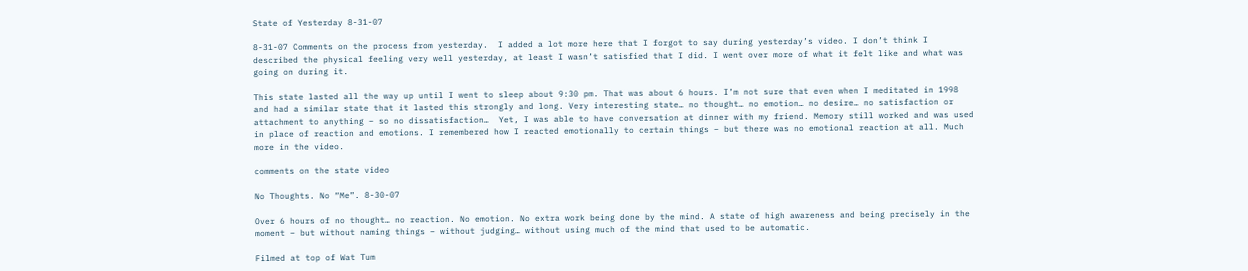State of Yesterday 8-31-07

8-31-07 Comments on the process from yesterday.  I added a lot more here that I forgot to say during yesterday’s video. I don’t think I described the physical feeling very well yesterday, at least I wasn’t satisfied that I did. I went over more of what it felt like and what was going on during it.

This state lasted all the way up until I went to sleep about 9:30 pm. That was about 6 hours. I’m not sure that even when I meditated in 1998 and had a similar state that it lasted this strongly and long. Very interesting state… no thought… no emotion… no desire… no satisfaction or attachment to anything – so no dissatisfaction…  Yet, I was able to have conversation at dinner with my friend. Memory still worked and was used in place of reaction and emotions. I remembered how I reacted emotionally to certain things – but there was no emotional reaction at all. Much more in the video.

comments on the state video

No Thoughts. No “Me”. 8-30-07

Over 6 hours of no thought… no reaction. No emotion. No extra work being done by the mind. A state of high awareness and being precisely in the moment – but without naming things – without judging… without using much of the mind that used to be automatic.

Filmed at top of Wat Tum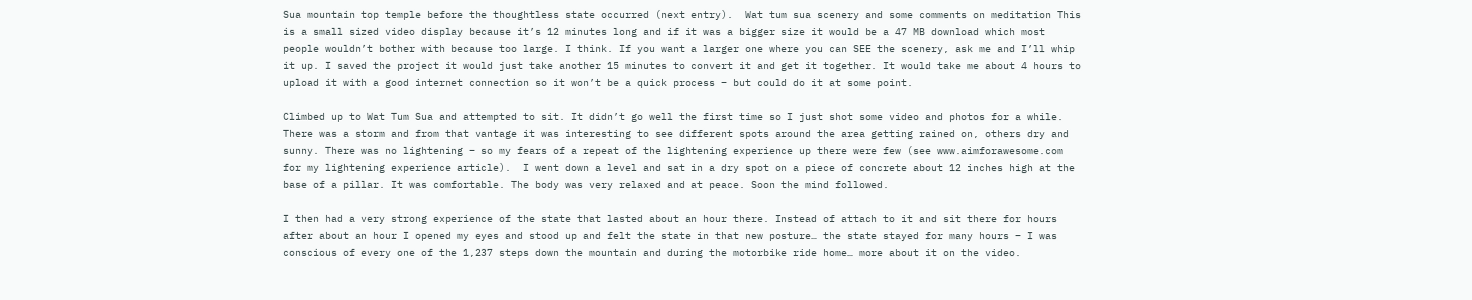Sua mountain top temple before the thoughtless state occurred (next entry).  Wat tum sua scenery and some comments on meditation This is a small sized video display because it’s 12 minutes long and if it was a bigger size it would be a 47 MB download which most people wouldn’t bother with because too large. I think. If you want a larger one where you can SEE the scenery, ask me and I’ll whip it up. I saved the project it would just take another 15 minutes to convert it and get it together. It would take me about 4 hours to upload it with a good internet connection so it won’t be a quick process – but could do it at some point.

Climbed up to Wat Tum Sua and attempted to sit. It didn’t go well the first time so I just shot some video and photos for a while. There was a storm and from that vantage it was interesting to see different spots around the area getting rained on, others dry and sunny. There was no lightening – so my fears of a repeat of the lightening experience up there were few (see www.aimforawesome.com for my lightening experience article).  I went down a level and sat in a dry spot on a piece of concrete about 12 inches high at the base of a pillar. It was comfortable. The body was very relaxed and at peace. Soon the mind followed.

I then had a very strong experience of the state that lasted about an hour there. Instead of attach to it and sit there for hours after about an hour I opened my eyes and stood up and felt the state in that new posture… the state stayed for many hours – I was conscious of every one of the 1,237 steps down the mountain and during the motorbike ride home… more about it on the video.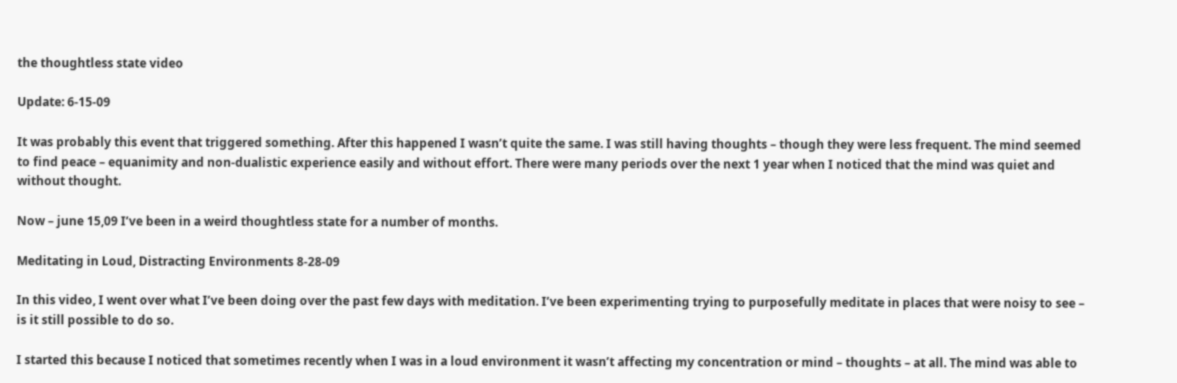the thoughtless state video

Update: 6-15-09

It was probably this event that triggered something. After this happened I wasn’t quite the same. I was still having thoughts – though they were less frequent. The mind seemed to find peace – equanimity and non-dualistic experience easily and without effort. There were many periods over the next 1 year when I noticed that the mind was quiet and without thought.

Now – june 15,09 I’ve been in a weird thoughtless state for a number of months.

Meditating in Loud, Distracting Environments 8-28-09

In this video, I went over what I’ve been doing over the past few days with meditation. I’ve been experimenting trying to purposefully meditate in places that were noisy to see – is it still possible to do so.

I started this because I noticed that sometimes recently when I was in a loud environment it wasn’t affecting my concentration or mind – thoughts – at all. The mind was able to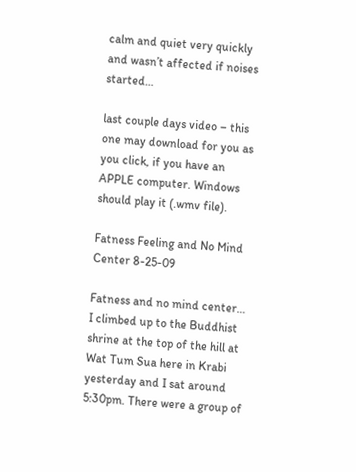calm and quiet very quickly and wasn’t affected if noises started…

last couple days video – this one may download for you as you click, if you have an APPLE computer. Windows should play it (.wmv file).

Fatness Feeling and No Mind Center 8-25-09

Fatness and no mind center…  I climbed up to the Buddhist shrine at the top of the hill at Wat Tum Sua here in Krabi yesterday and I sat around 5:30pm. There were a group of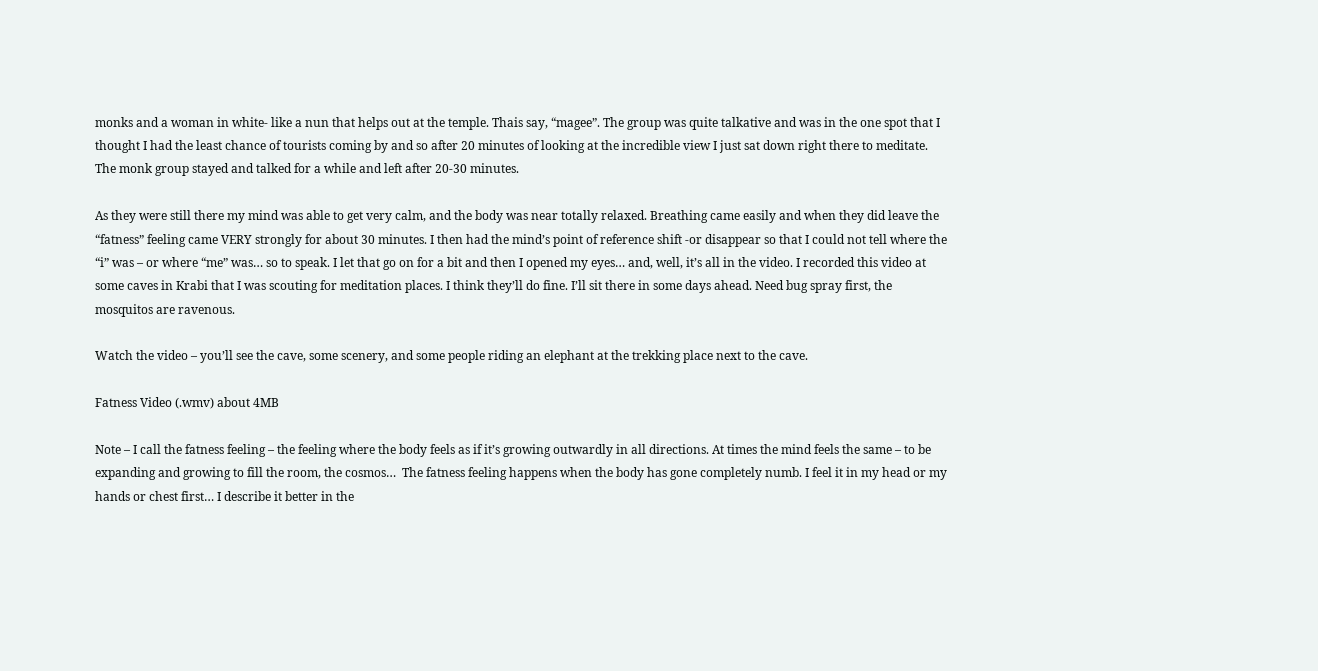monks and a woman in white- like a nun that helps out at the temple. Thais say, “magee”. The group was quite talkative and was in the one spot that I thought I had the least chance of tourists coming by and so after 20 minutes of looking at the incredible view I just sat down right there to meditate. The monk group stayed and talked for a while and left after 20-30 minutes.

As they were still there my mind was able to get very calm, and the body was near totally relaxed. Breathing came easily and when they did leave the “fatness” feeling came VERY strongly for about 30 minutes. I then had the mind’s point of reference shift -or disappear so that I could not tell where the “i” was – or where “me” was… so to speak. I let that go on for a bit and then I opened my eyes… and, well, it’s all in the video. I recorded this video at some caves in Krabi that I was scouting for meditation places. I think they’ll do fine. I’ll sit there in some days ahead. Need bug spray first, the mosquitos are ravenous.

Watch the video – you’ll see the cave, some scenery, and some people riding an elephant at the trekking place next to the cave.

Fatness Video (.wmv) about 4MB

Note – I call the fatness feeling – the feeling where the body feels as if it’s growing outwardly in all directions. At times the mind feels the same – to be expanding and growing to fill the room, the cosmos…  The fatness feeling happens when the body has gone completely numb. I feel it in my head or my hands or chest first… I describe it better in the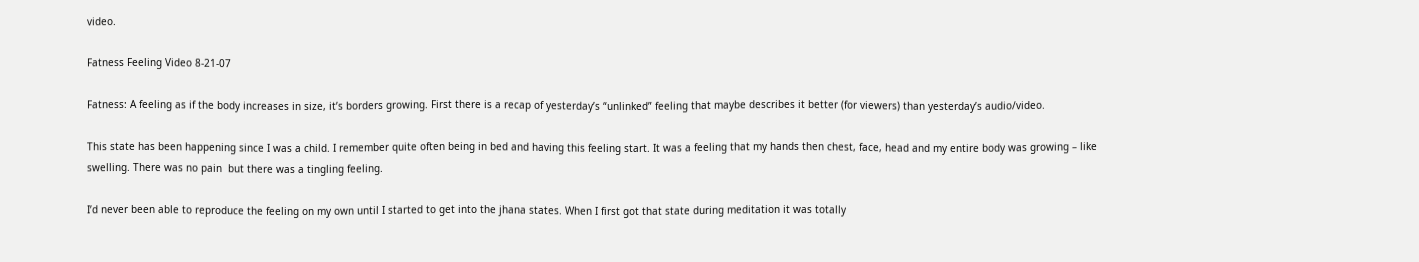video.

Fatness Feeling Video 8-21-07

Fatness: A feeling as if the body increases in size, it’s borders growing. First there is a recap of yesterday’s “unlinked” feeling that maybe describes it better (for viewers) than yesterday’s audio/video.

This state has been happening since I was a child. I remember quite often being in bed and having this feeling start. It was a feeling that my hands then chest, face, head and my entire body was growing – like swelling. There was no pain  but there was a tingling feeling.

I’d never been able to reproduce the feeling on my own until I started to get into the jhana states. When I first got that state during meditation it was totally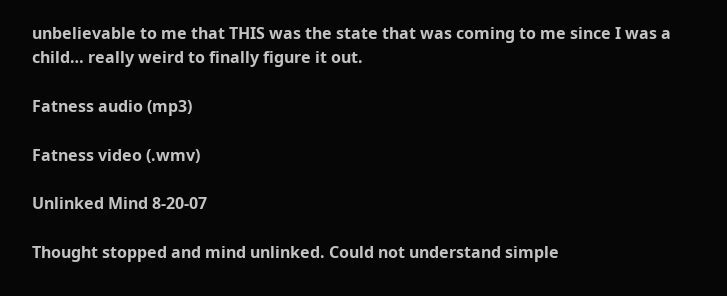unbelievable to me that THIS was the state that was coming to me since I was a child… really weird to finally figure it out.

Fatness audio (mp3)

Fatness video (.wmv)

Unlinked Mind 8-20-07

Thought stopped and mind unlinked. Could not understand simple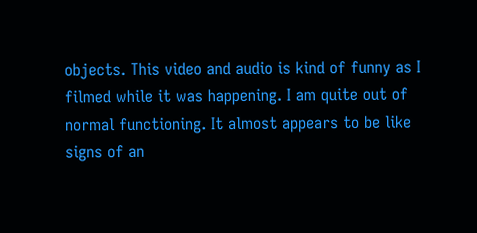objects. This video and audio is kind of funny as I filmed while it was happening. I am quite out of normal functioning. It almost appears to be like signs of an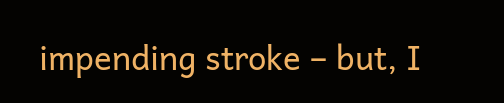impending stroke – but, I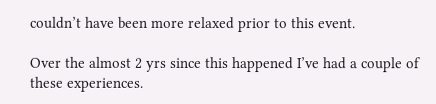couldn’t have been more relaxed prior to this event.

Over the almost 2 yrs since this happened I’ve had a couple of these experiences.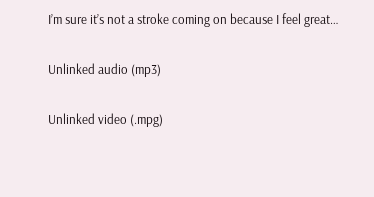I’m sure it’s not a stroke coming on because I feel great…

Unlinked audio (mp3)

Unlinked video (.mpg)